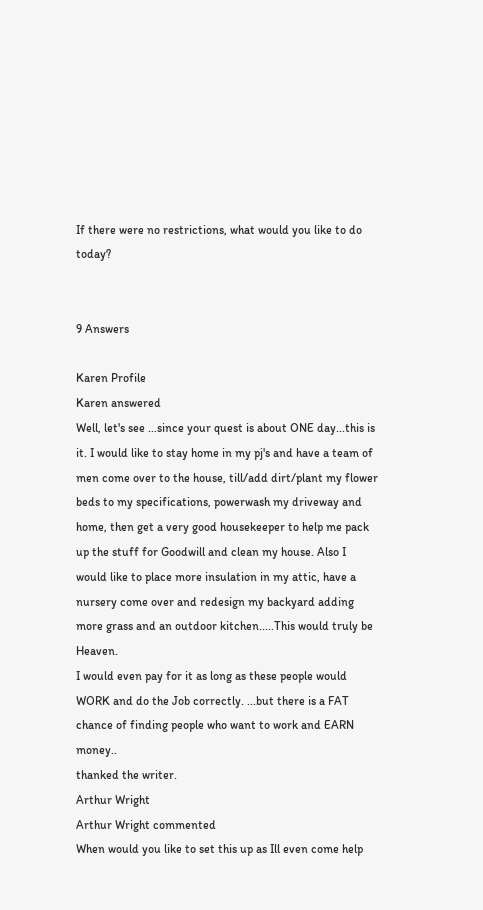If there were no restrictions, what would you like to do today?


9 Answers

Karen Profile
Karen answered
Well, let's see ...since your quest is about ONE day...this is it. I would like to stay home in my pj's and have a team of men come over to the house, till/add dirt/plant my flower beds to my specifications, powerwash my driveway and home, then get a very good housekeeper to help me pack up the stuff for Goodwill and clean my house. Also I would like to place more insulation in my attic, have a nursery come over and redesign my backyard adding more grass and an outdoor kitchen.....This would truly be Heaven.
I would even pay for it as long as these people would WORK and do the Job correctly. ...but there is a FAT chance of finding people who want to work and EARN money..
thanked the writer.
Arthur Wright
Arthur Wright commented
When would you like to set this up as Ill even come help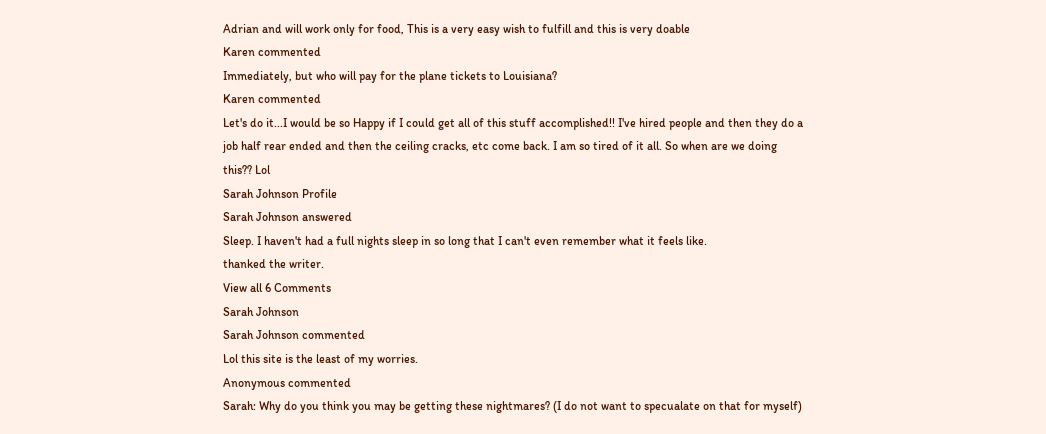Adrian and will work only for food, This is a very easy wish to fulfill and this is very doable
Karen commented
Immediately, but who will pay for the plane tickets to Louisiana?
Karen commented
Let's do it...I would be so Happy if I could get all of this stuff accomplished!! I've hired people and then they do a job half rear ended and then the ceiling cracks, etc come back. I am so tired of it all. So when are we doing this?? Lol
Sarah Johnson Profile
Sarah Johnson answered
Sleep. I haven't had a full nights sleep in so long that I can't even remember what it feels like.
thanked the writer.
View all 6 Comments
Sarah Johnson
Sarah Johnson commented
Lol this site is the least of my worries.
Anonymous commented
Sarah: Why do you think you may be getting these nightmares? (I do not want to specualate on that for myself)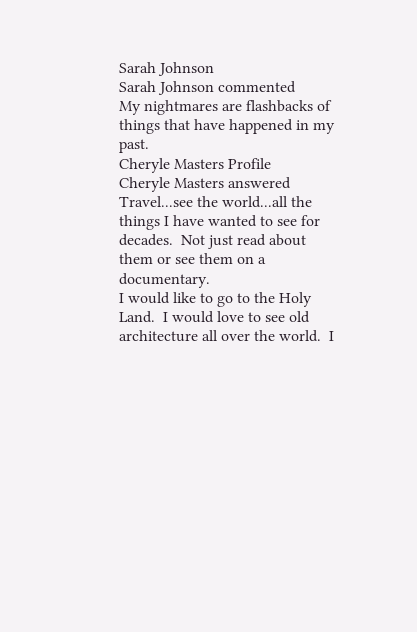Sarah Johnson
Sarah Johnson commented
My nightmares are flashbacks of things that have happened in my past.
Cheryle Masters Profile
Cheryle Masters answered
Travel...see the world...all the things I have wanted to see for decades.  Not just read about them or see them on a documentary.
I would like to go to the Holy Land.  I would love to see old architecture all over the world.  I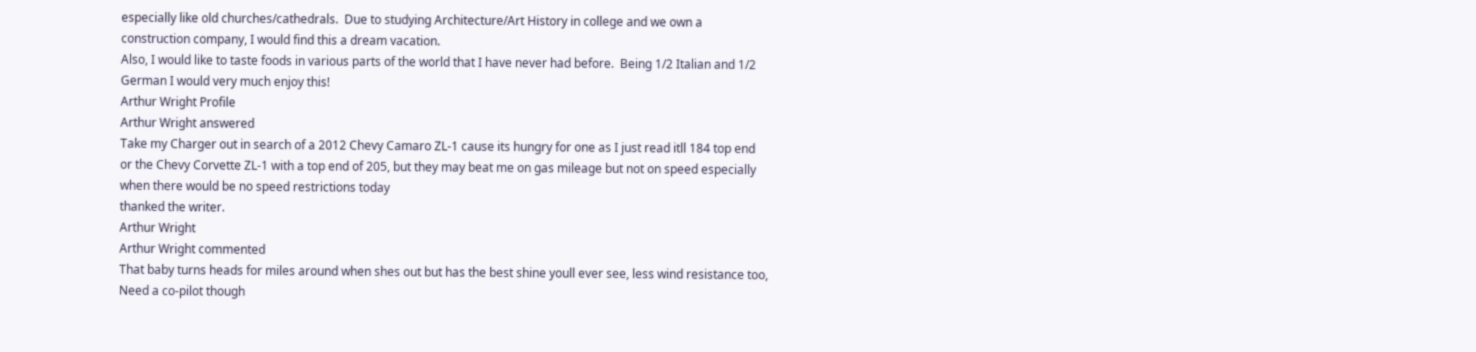especially like old churches/cathedrals.  Due to studying Architecture/Art History in college and we own a construction company, I would find this a dream vacation.
Also, I would like to taste foods in various parts of the world that I have never had before.  Being 1/2 Italian and 1/2 German I would very much enjoy this!
Arthur Wright Profile
Arthur Wright answered
Take my Charger out in search of a 2012 Chevy Camaro ZL-1 cause its hungry for one as I just read itll 184 top end or the Chevy Corvette ZL-1 with a top end of 205, but they may beat me on gas mileage but not on speed especially when there would be no speed restrictions today
thanked the writer.
Arthur Wright
Arthur Wright commented
That baby turns heads for miles around when shes out but has the best shine youll ever see, less wind resistance too, Need a co-pilot though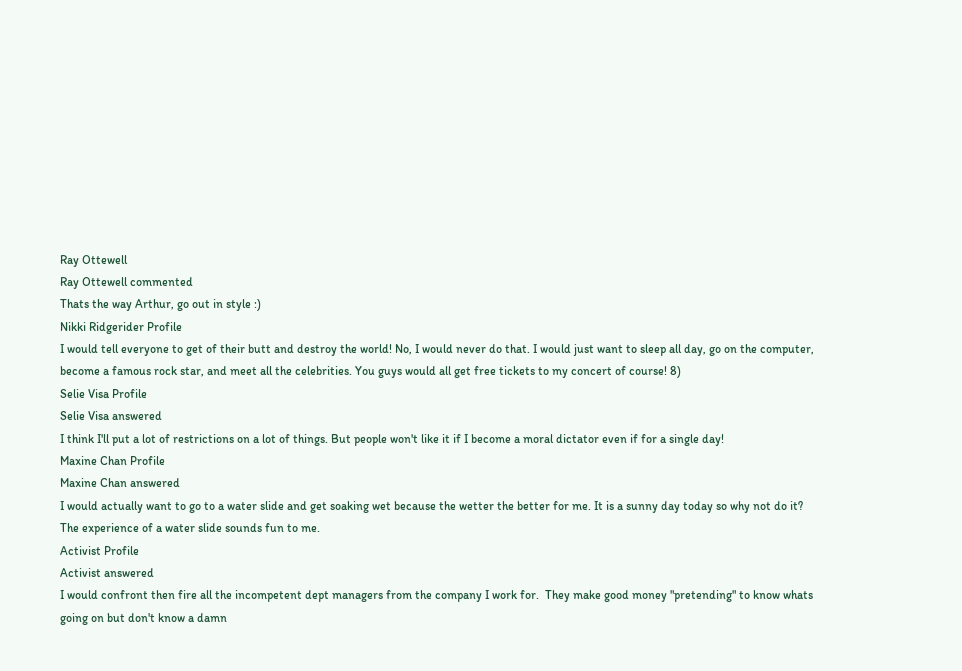Ray Ottewell
Ray Ottewell commented
Thats the way Arthur, go out in style :)
Nikki Ridgerider Profile
I would tell everyone to get of their butt and destroy the world! No, I would never do that. I would just want to sleep all day, go on the computer, become a famous rock star, and meet all the celebrities. You guys would all get free tickets to my concert of course! 8)
Selie Visa Profile
Selie Visa answered
I think I'll put a lot of restrictions on a lot of things. But people won't like it if I become a moral dictator even if for a single day!
Maxine Chan Profile
Maxine Chan answered
I would actually want to go to a water slide and get soaking wet because the wetter the better for me. It is a sunny day today so why not do it? The experience of a water slide sounds fun to me.
Activist Profile
Activist answered
I would confront then fire all the incompetent dept managers from the company I work for.  They make good money "pretending" to know whats going on but don't know a damn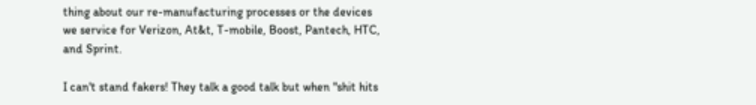thing about our re-manufacturing processes or the devices we service for Verizon, At&t, T-mobile, Boost, Pantech, HTC, and Sprint.

I can't stand fakers! They talk a good talk but when "shit hits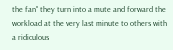the fan" they turn into a mute and forward the workload at the very last minute to others with a ridiculous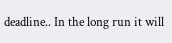deadline.. In the long run it will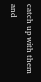catch up with them and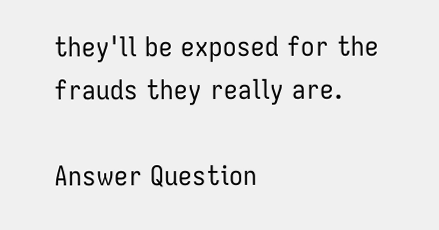they'll be exposed for the frauds they really are.

Answer Question